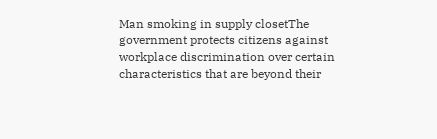Man smoking in supply closetThe government protects citizens against workplace discrimination over certain characteristics that are beyond their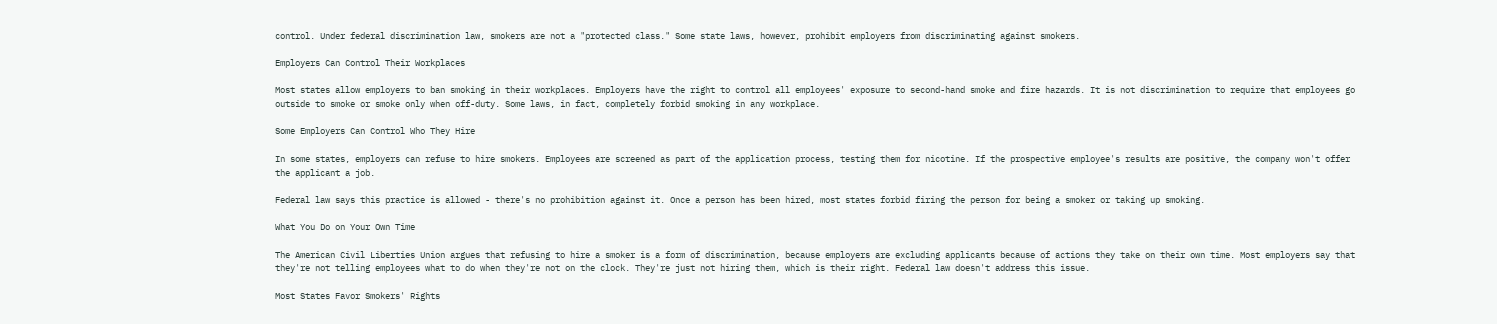control. Under federal discrimination law, smokers are not a "protected class." Some state laws, however, prohibit employers from discriminating against smokers.

Employers Can Control Their Workplaces

Most states allow employers to ban smoking in their workplaces. Employers have the right to control all employees' exposure to second-hand smoke and fire hazards. It is not discrimination to require that employees go outside to smoke or smoke only when off-duty. Some laws, in fact, completely forbid smoking in any workplace.

Some Employers Can Control Who They Hire

In some states, employers can refuse to hire smokers. Employees are screened as part of the application process, testing them for nicotine. If the prospective employee's results are positive, the company won't offer the applicant a job.

Federal law says this practice is allowed - there's no prohibition against it. Once a person has been hired, most states forbid firing the person for being a smoker or taking up smoking.

What You Do on Your Own Time

The American Civil Liberties Union argues that refusing to hire a smoker is a form of discrimination, because employers are excluding applicants because of actions they take on their own time. Most employers say that they're not telling employees what to do when they're not on the clock. They're just not hiring them, which is their right. Federal law doesn't address this issue.

Most States Favor Smokers' Rights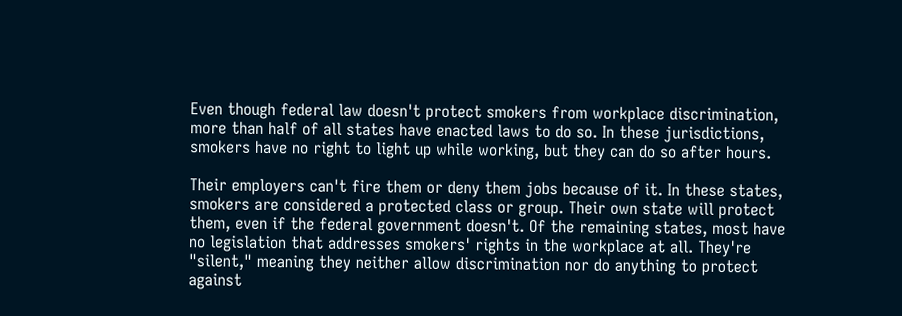Even though federal law doesn't protect smokers from workplace discrimination, more than half of all states have enacted laws to do so. In these jurisdictions, smokers have no right to light up while working, but they can do so after hours.

Their employers can't fire them or deny them jobs because of it. In these states, smokers are considered a protected class or group. Their own state will protect them, even if the federal government doesn't. Of the remaining states, most have no legislation that addresses smokers' rights in the workplace at all. They're "silent," meaning they neither allow discrimination nor do anything to protect against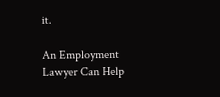it.

An Employment Lawyer Can Help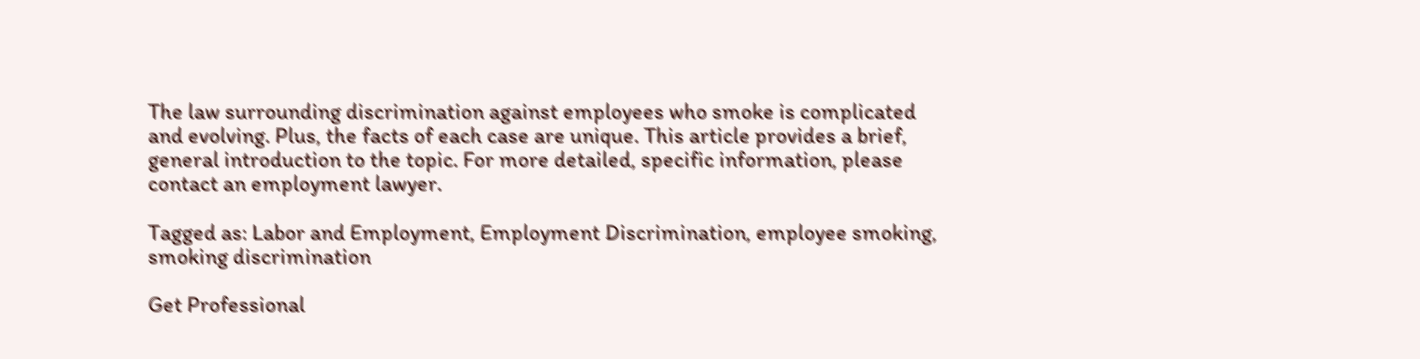The law surrounding discrimination against employees who smoke is complicated and evolving. Plus, the facts of each case are unique. This article provides a brief, general introduction to the topic. For more detailed, specific information, please contact an employment lawyer.

Tagged as: Labor and Employment, Employment Discrimination, employee smoking, smoking discrimination

Get Professional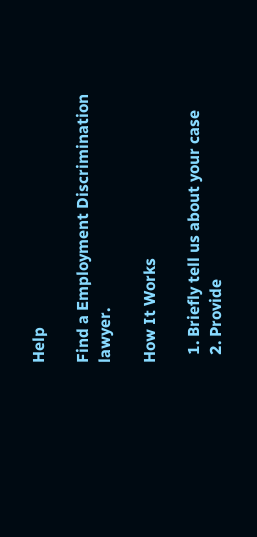Help

Find a Employment Discrimination lawyer.

How It Works

  1. Briefly tell us about your case
  2. Provide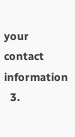your contact information
  3.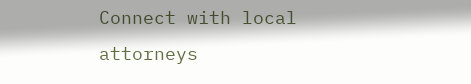Connect with local attorneys